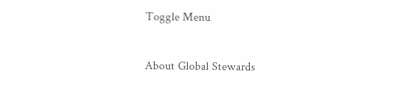Toggle Menu

About Global Stewards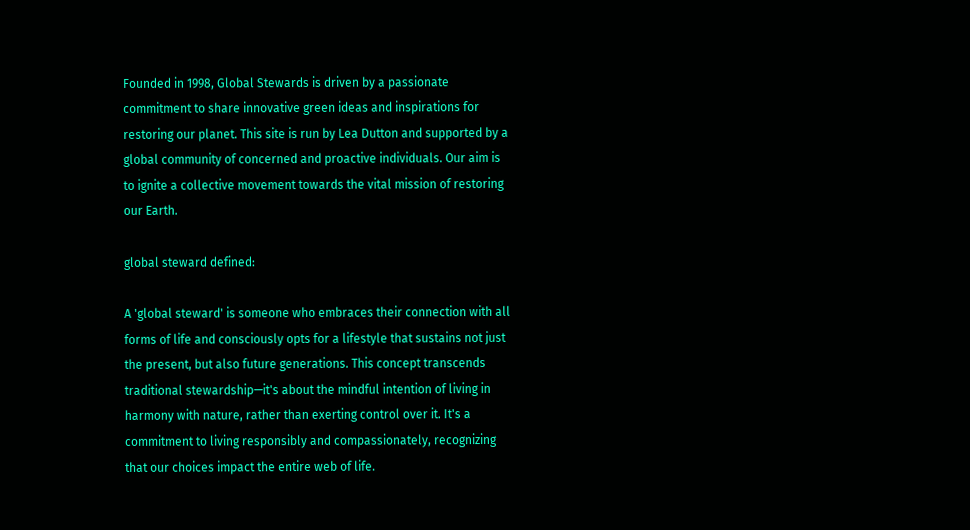Founded in 1998, Global Stewards is driven by a passionate commitment to share innovative green ideas and inspirations for restoring our planet. This site is run by Lea Dutton and supported by a global community of concerned and proactive individuals. Our aim is to ignite a collective movement towards the vital mission of restoring our Earth.

global steward defined:

A 'global steward' is someone who embraces their connection with all forms of life and consciously opts for a lifestyle that sustains not just the present, but also future generations. This concept transcends traditional stewardship—it's about the mindful intention of living in harmony with nature, rather than exerting control over it. It's a commitment to living responsibly and compassionately, recognizing that our choices impact the entire web of life.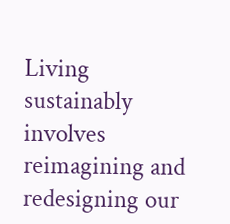Living sustainably involves reimagining and redesigning our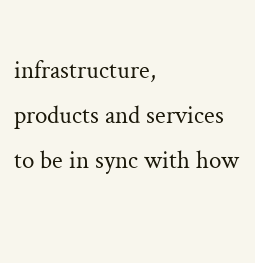infrastructure, products and services to be in sync with how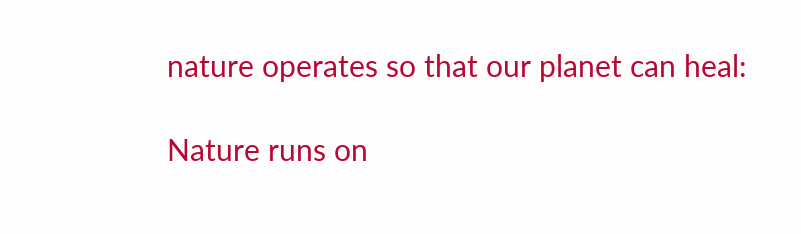nature operates so that our planet can heal:

Nature runs on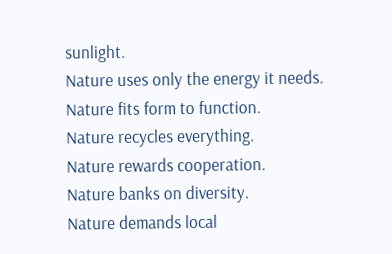sunlight.
Nature uses only the energy it needs.
Nature fits form to function.
Nature recycles everything.
Nature rewards cooperation.
Nature banks on diversity.
Nature demands local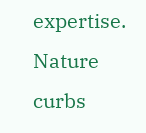expertise.
Nature curbs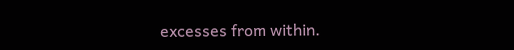excesses from within.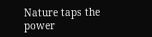Nature taps the power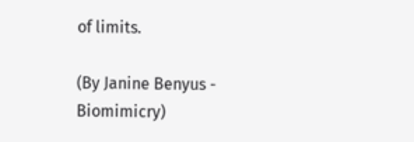of limits.

(By Janine Benyus - Biomimicry)